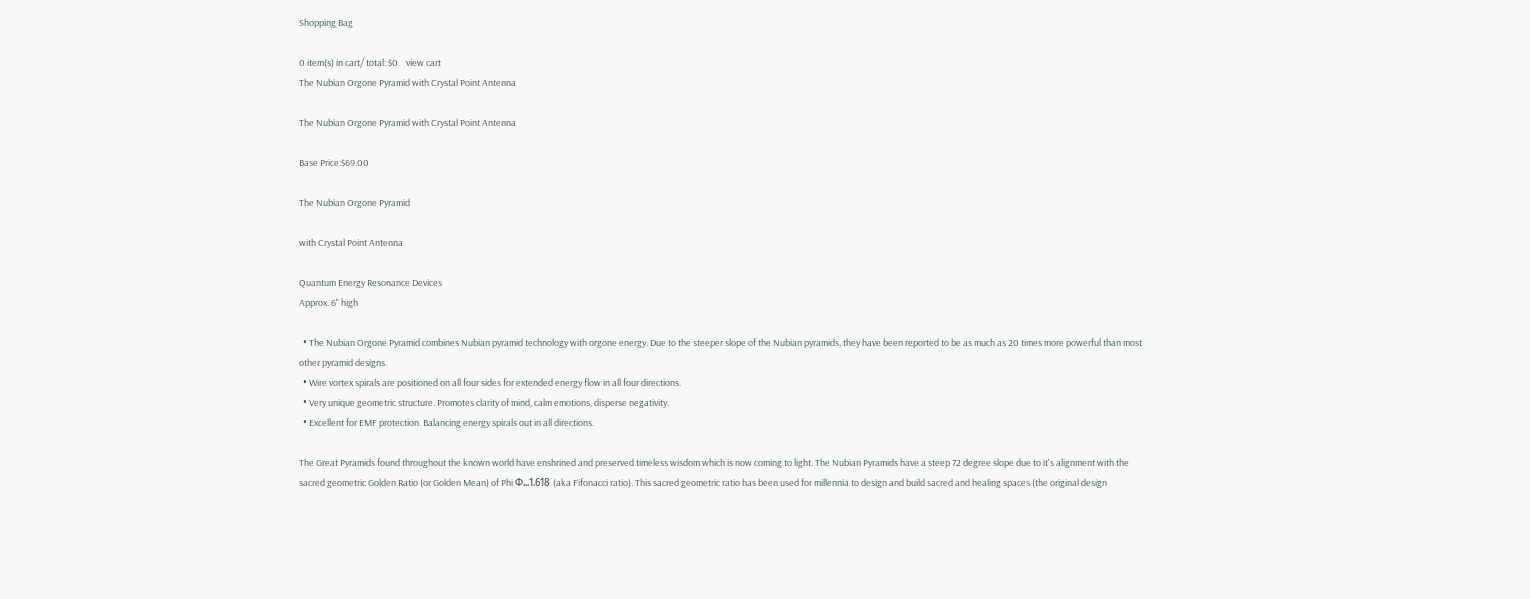Shopping Bag

0 item(s) in cart/ total: $0    view cart
The Nubian Orgone Pyramid with Crystal Point Antenna

The Nubian Orgone Pyramid with Crystal Point Antenna

Base Price:$69.00

The Nubian Orgone Pyramid

with Crystal Point Antenna

Quantum Energy Resonance Devices
Approx. 6" high

  • The Nubian Orgone Pyramid combines Nubian pyramid technology with orgone energy. Due to the steeper slope of the Nubian pyramids, they have been reported to be as much as 20 times more powerful than most other pyramid designs.
  • Wire vortex spirals are positioned on all four sides for extended energy flow in all four directions.
  • Very unique geometric structure. Promotes clarity of mind, calm emotions, disperse negativity.
  • Excellent for EMF protection. Balancing energy spirals out in all directions.

The Great Pyramids found throughout the known world have enshrined and preserved timeless wisdom which is now coming to light. The Nubian Pyramids have a steep 72 degree slope due to it's alignment with the sacred geometric Golden Ratio (or Golden Mean) of Phi Φ...1.618 (aka Fifonacci ratio). This sacred geometric ratio has been used for millennia to design and build sacred and healing spaces (the original design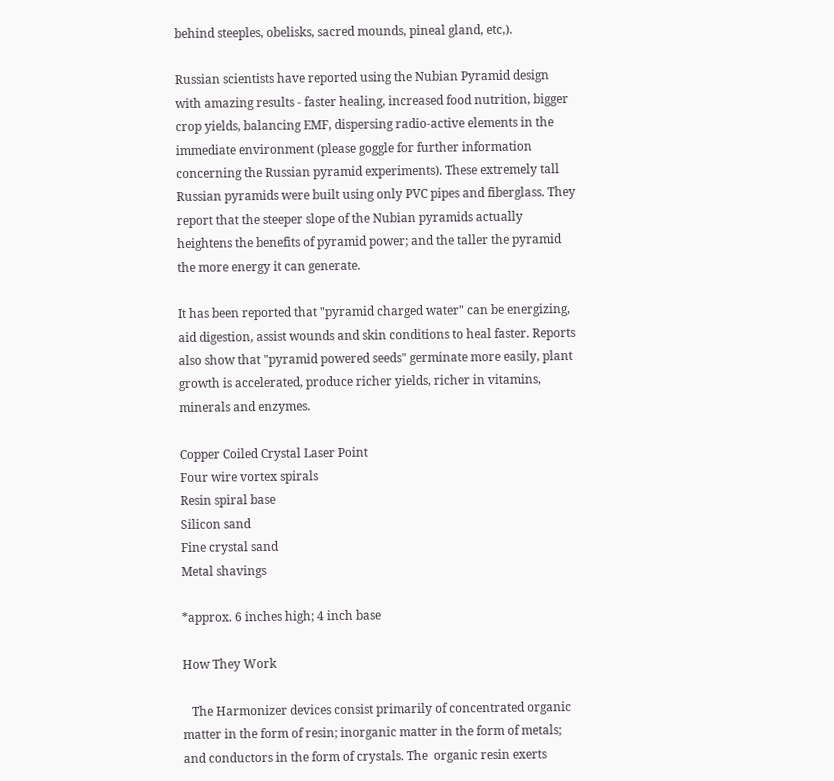behind steeples, obelisks, sacred mounds, pineal gland, etc,).

Russian scientists have reported using the Nubian Pyramid design with amazing results - faster healing, increased food nutrition, bigger crop yields, balancing EMF, dispersing radio-active elements in the immediate environment (please goggle for further information concerning the Russian pyramid experiments). These extremely tall Russian pyramids were built using only PVC pipes and fiberglass. They report that the steeper slope of the Nubian pyramids actually heightens the benefits of pyramid power; and the taller the pyramid the more energy it can generate.

It has been reported that "pyramid charged water" can be energizing, aid digestion, assist wounds and skin conditions to heal faster. Reports also show that "pyramid powered seeds" germinate more easily, plant growth is accelerated, produce richer yields, richer in vitamins, minerals and enzymes.

Copper Coiled Crystal Laser Point
Four wire vortex spirals
Resin spiral base
Silicon sand
Fine crystal sand
Metal shavings

*approx. 6 inches high; 4 inch base

How They Work

   The Harmonizer devices consist primarily of concentrated organic matter in the form of resin; inorganic matter in the form of metals; and conductors in the form of crystals. The  organic resin exerts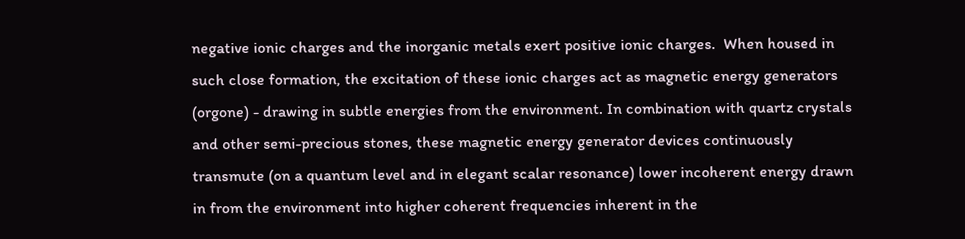negative ionic charges and the inorganic metals exert positive ionic charges.  When housed in such close formation, the excitation of these ionic charges act as magnetic energy generators (orgone) - drawing in subtle energies from the environment. In combination with quartz crystals and other semi-precious stones, these magnetic energy generator devices continuously transmute (on a quantum level and in elegant scalar resonance) lower incoherent energy drawn in from the environment into higher coherent frequencies inherent in the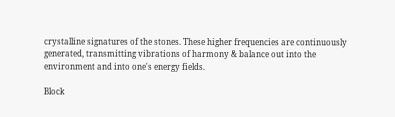crystalline signatures of the stones. These higher frequencies are continuously generated, transmitting vibrations of harmony & balance out into the environment and into one's energy fields.

Block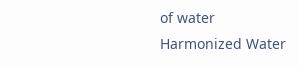of water
Harmonized Water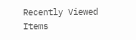Recently Viewed Items